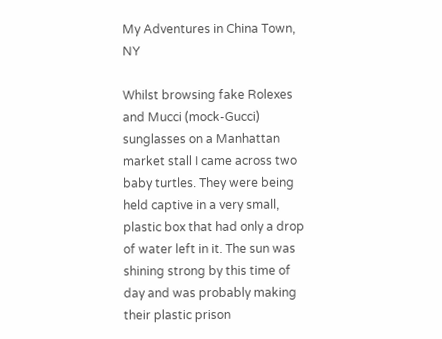My Adventures in China Town, NY

Whilst browsing fake Rolexes and Mucci (mock-Gucci) sunglasses on a Manhattan market stall I came across two baby turtles. They were being held captive in a very small, plastic box that had only a drop of water left in it. The sun was shining strong by this time of day and was probably making their plastic prison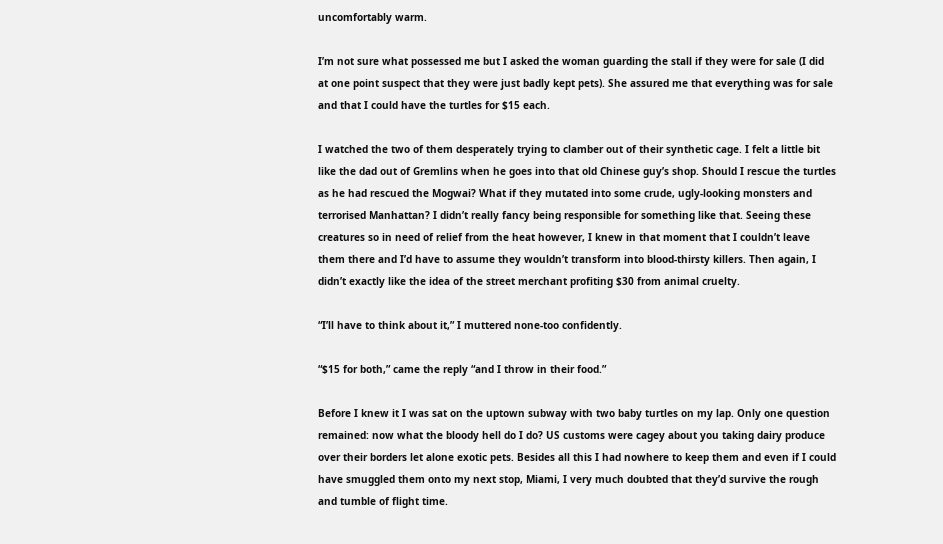uncomfortably warm.

I’m not sure what possessed me but I asked the woman guarding the stall if they were for sale (I did at one point suspect that they were just badly kept pets). She assured me that everything was for sale and that I could have the turtles for $15 each.

I watched the two of them desperately trying to clamber out of their synthetic cage. I felt a little bit like the dad out of Gremlins when he goes into that old Chinese guy’s shop. Should I rescue the turtles as he had rescued the Mogwai? What if they mutated into some crude, ugly-looking monsters and terrorised Manhattan? I didn’t really fancy being responsible for something like that. Seeing these creatures so in need of relief from the heat however, I knew in that moment that I couldn’t leave them there and I’d have to assume they wouldn’t transform into blood-thirsty killers. Then again, I didn’t exactly like the idea of the street merchant profiting $30 from animal cruelty.

“I’ll have to think about it,” I muttered none-too confidently.

“$15 for both,” came the reply “and I throw in their food.”

Before I knew it I was sat on the uptown subway with two baby turtles on my lap. Only one question remained: now what the bloody hell do I do? US customs were cagey about you taking dairy produce over their borders let alone exotic pets. Besides all this I had nowhere to keep them and even if I could have smuggled them onto my next stop, Miami, I very much doubted that they’d survive the rough and tumble of flight time.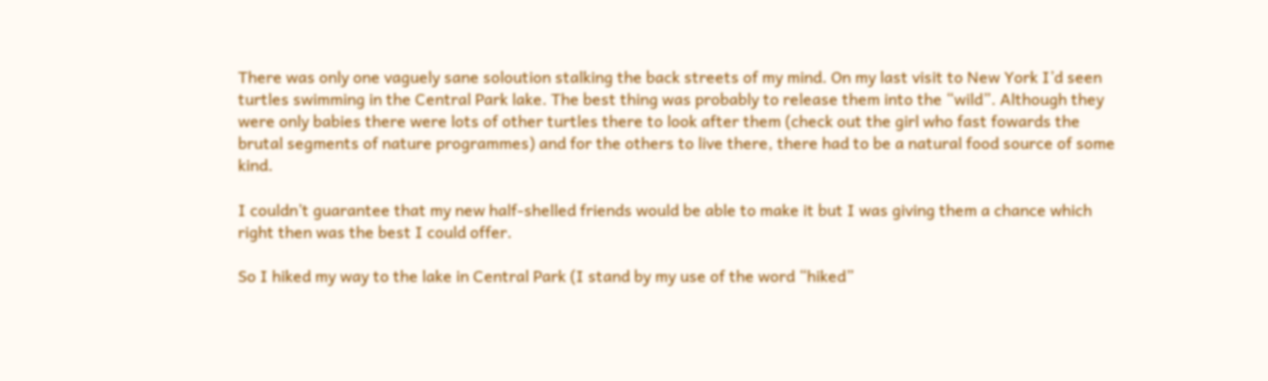There was only one vaguely sane soloution stalking the back streets of my mind. On my last visit to New York I’d seen turtles swimming in the Central Park lake. The best thing was probably to release them into the “wild”. Although they were only babies there were lots of other turtles there to look after them (check out the girl who fast fowards the brutal segments of nature programmes) and for the others to live there, there had to be a natural food source of some kind.

I couldn’t guarantee that my new half-shelled friends would be able to make it but I was giving them a chance which right then was the best I could offer.

So I hiked my way to the lake in Central Park (I stand by my use of the word “hiked”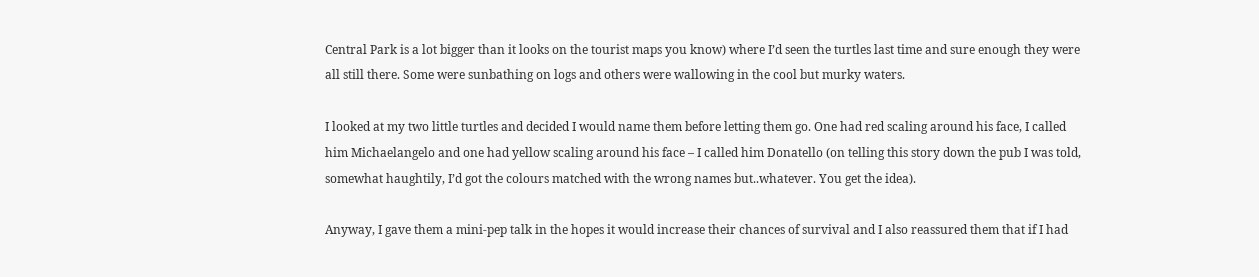Central Park is a lot bigger than it looks on the tourist maps you know) where I’d seen the turtles last time and sure enough they were all still there. Some were sunbathing on logs and others were wallowing in the cool but murky waters.

I looked at my two little turtles and decided I would name them before letting them go. One had red scaling around his face, I called him Michaelangelo and one had yellow scaling around his face – I called him Donatello (on telling this story down the pub I was told, somewhat haughtily, I’d got the colours matched with the wrong names but..whatever. You get the idea).

Anyway, I gave them a mini-pep talk in the hopes it would increase their chances of survival and I also reassured them that if I had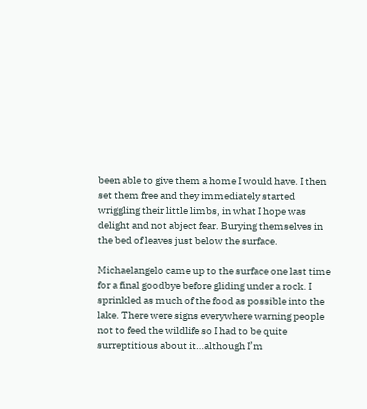been able to give them a home I would have. I then set them free and they immediately started wriggling their little limbs, in what I hope was delight and not abject fear. Burying themselves in the bed of leaves just below the surface.

Michaelangelo came up to the surface one last time for a final goodbye before gliding under a rock. I sprinkled as much of the food as possible into the lake. There were signs everywhere warning people not to feed the wildlife so I had to be quite surreptitious about it…although I’m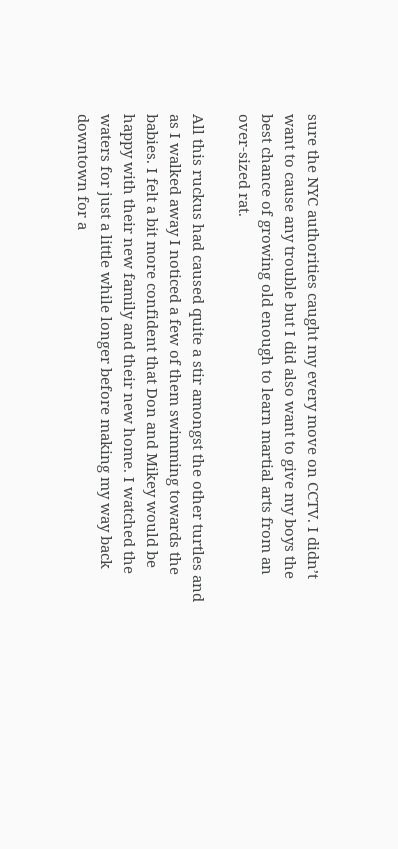sure the NYC authorities caught my every move on CCTV. I didn’t want to cause any trouble but I did also want to give my boys the best chance of growing old enough to learn martial arts from an over-sized rat.

All this ruckus had caused quite a stir amongst the other turtles and as I walked away I noticed a few of them swimming towards the babies. I felt a bit more confident that Don and Mikey would be happy with their new family and their new home. I watched the waters for just a little while longer before making my way back downtown for a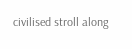civilised stroll along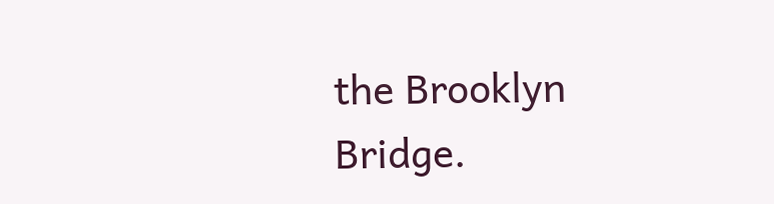the Brooklyn Bridge.